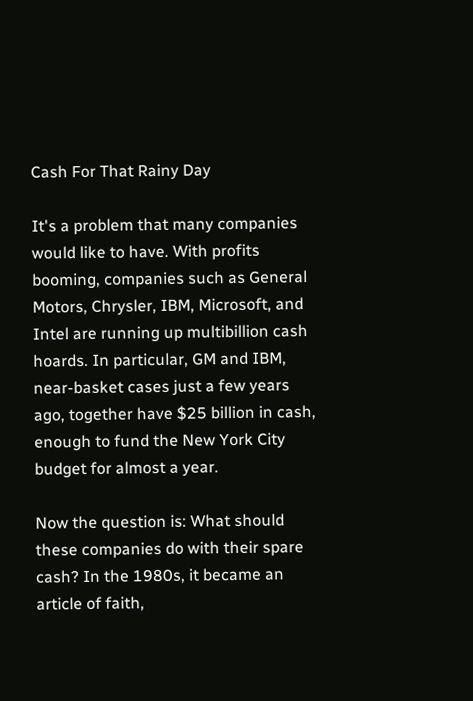Cash For That Rainy Day

It's a problem that many companies would like to have. With profits booming, companies such as General Motors, Chrysler, IBM, Microsoft, and Intel are running up multibillion cash hoards. In particular, GM and IBM, near-basket cases just a few years ago, together have $25 billion in cash, enough to fund the New York City budget for almost a year.

Now the question is: What should these companies do with their spare cash? In the 1980s, it became an article of faith,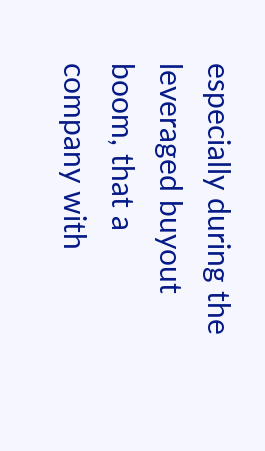especially during the leveraged buyout boom, that a company with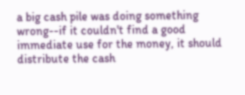a big cash pile was doing something wrong--if it couldn't find a good immediate use for the money, it should distribute the cash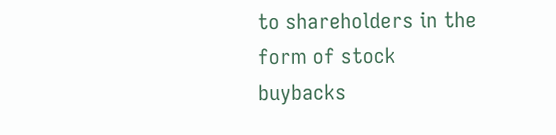to shareholders in the form of stock buybacks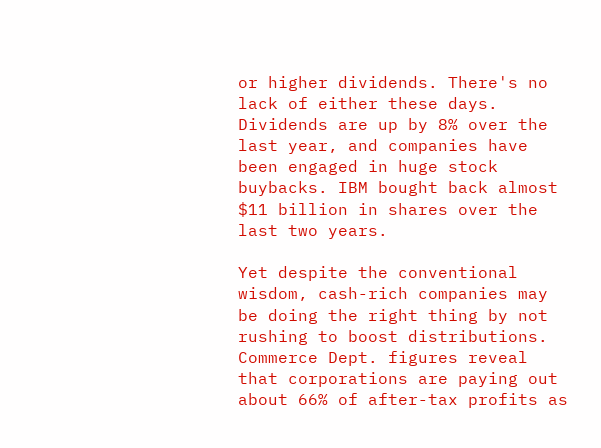or higher dividends. There's no lack of either these days. Dividends are up by 8% over the last year, and companies have been engaged in huge stock buybacks. IBM bought back almost $11 billion in shares over the last two years.

Yet despite the conventional wisdom, cash-rich companies may be doing the right thing by not rushing to boost distributions. Commerce Dept. figures reveal that corporations are paying out about 66% of after-tax profits as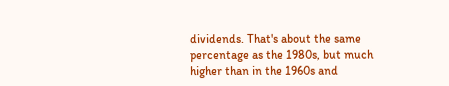dividends. That's about the same percentage as the 1980s, but much higher than in the 1960s and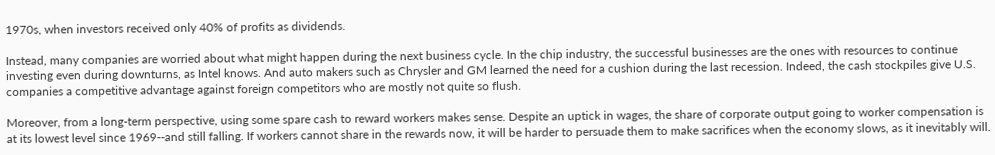1970s, when investors received only 40% of profits as dividends.

Instead, many companies are worried about what might happen during the next business cycle. In the chip industry, the successful businesses are the ones with resources to continue investing even during downturns, as Intel knows. And auto makers such as Chrysler and GM learned the need for a cushion during the last recession. Indeed, the cash stockpiles give U.S. companies a competitive advantage against foreign competitors who are mostly not quite so flush.

Moreover, from a long-term perspective, using some spare cash to reward workers makes sense. Despite an uptick in wages, the share of corporate output going to worker compensation is at its lowest level since 1969--and still falling. If workers cannot share in the rewards now, it will be harder to persuade them to make sacrifices when the economy slows, as it inevitably will.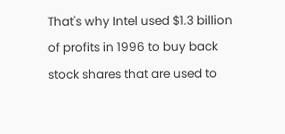That's why Intel used $1.3 billion of profits in 1996 to buy back stock shares that are used to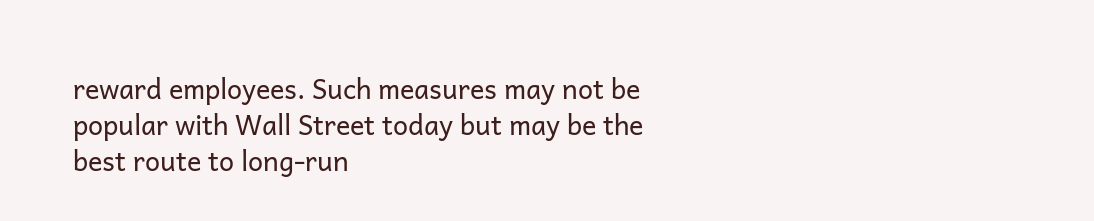reward employees. Such measures may not be popular with Wall Street today but may be the best route to long-run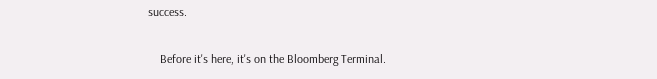success.

    Before it's here, it's on the Bloomberg Terminal.